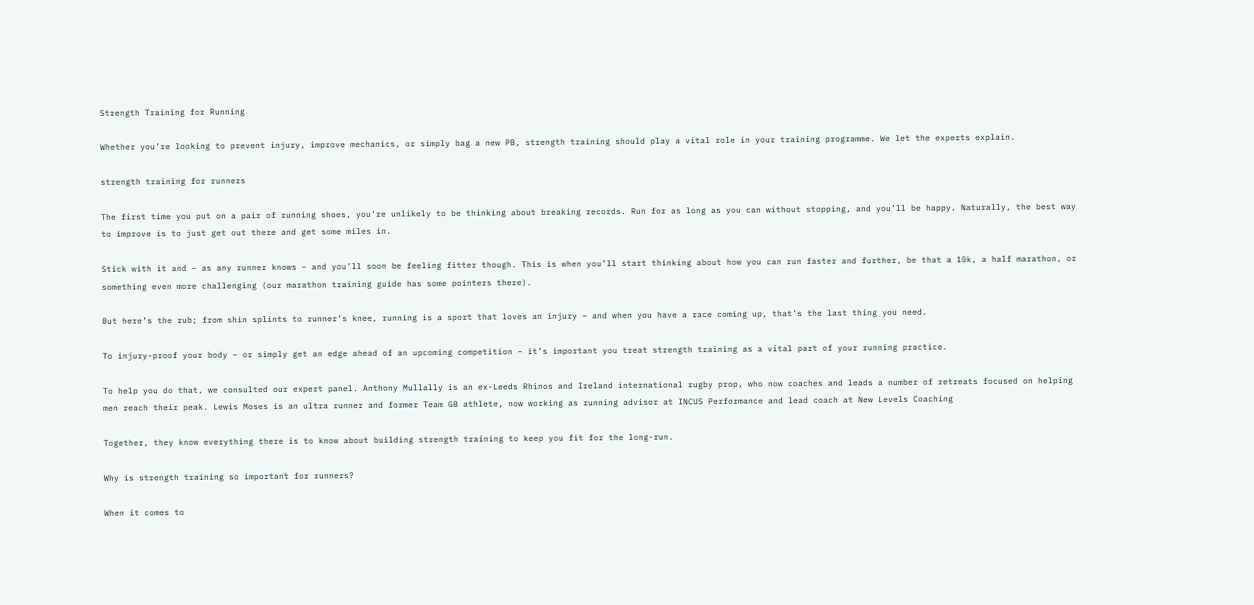Strength Training for Running

Whether you’re looking to prevent injury, improve mechanics, or simply bag a new PB, strength training should play a vital role in your training programme. We let the experts explain.

strength training for runners

The first time you put on a pair of running shoes, you’re unlikely to be thinking about breaking records. Run for as long as you can without stopping, and you’ll be happy. Naturally, the best way to improve is to just get out there and get some miles in.

Stick with it and – as any runner knows – and you’ll soon be feeling fitter though. This is when you’ll start thinking about how you can run faster and further, be that a 10k, a half marathon, or something even more challenging (our marathon training guide has some pointers there).

But here’s the rub; from shin splints to runner’s knee, running is a sport that loves an injury – and when you have a race coming up, that’s the last thing you need.

To injury-proof your body – or simply get an edge ahead of an upcoming competition – it’s important you treat strength training as a vital part of your running practice.

To help you do that, we consulted our expert panel. Anthony Mullally is an ex-Leeds Rhinos and Ireland international rugby prop, who now coaches and leads a number of retreats focused on helping men reach their peak. Lewis Moses is an ultra runner and former Team GB athlete, now working as running advisor at INCUS Performance and lead coach at New Levels Coaching

Together, they know everything there is to know about building strength training to keep you fit for the long-run.

Why is strength training so important for runners?

When it comes to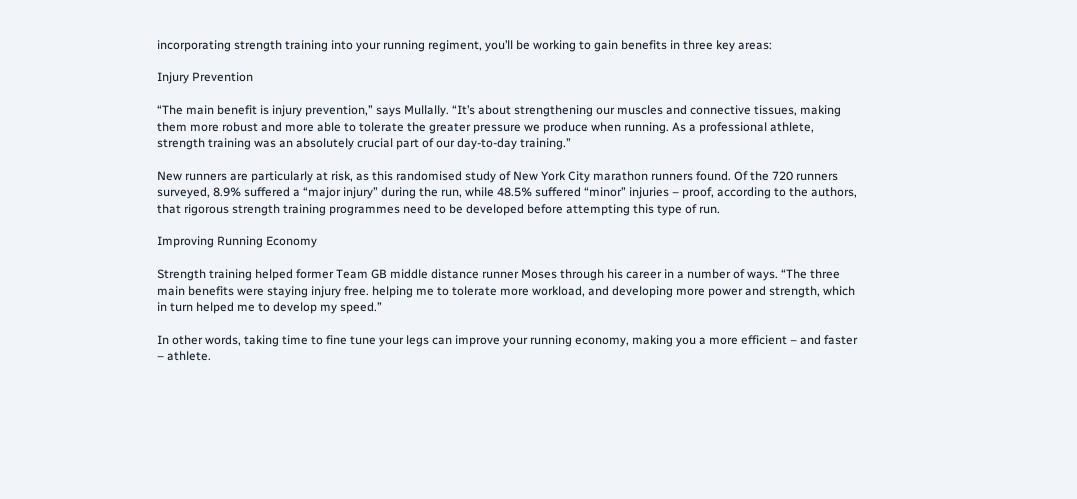incorporating strength training into your running regiment, you’ll be working to gain benefits in three key areas:

Injury Prevention

“The main benefit is injury prevention,” says Mullally. “It’s about strengthening our muscles and connective tissues, making them more robust and more able to tolerate the greater pressure we produce when running. As a professional athlete, strength training was an absolutely crucial part of our day-to-day training.”

New runners are particularly at risk, as this randomised study of New York City marathon runners found. Of the 720 runners surveyed, 8.9% suffered a “major injury” during the run, while 48.5% suffered “minor” injuries – proof, according to the authors, that rigorous strength training programmes need to be developed before attempting this type of run.

Improving Running Economy

Strength training helped former Team GB middle distance runner Moses through his career in a number of ways. “The three main benefits were staying injury free. helping me to tolerate more workload, and developing more power and strength, which in turn helped me to develop my speed.”

In other words, taking time to fine tune your legs can improve your running economy, making you a more efficient – and faster – athlete.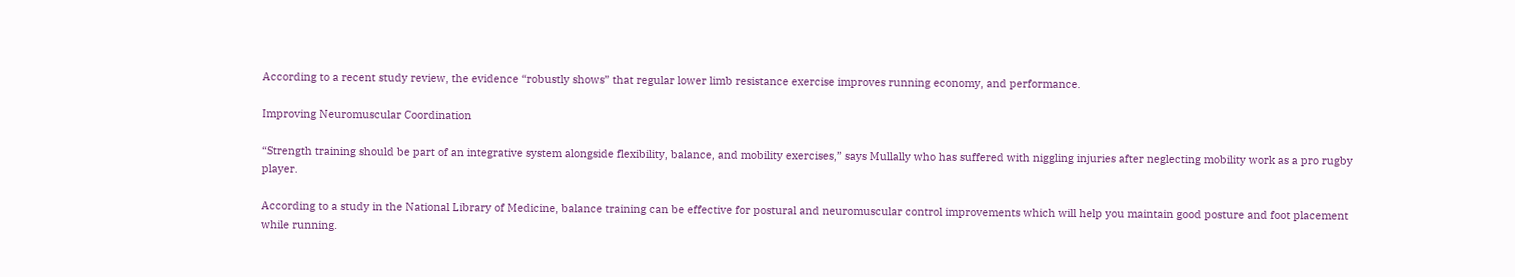According to a recent study review, the evidence “robustly shows” that regular lower limb resistance exercise improves running economy, and performance.

Improving Neuromuscular Coordination

“Strength training should be part of an integrative system alongside flexibility, balance, and mobility exercises,” says Mullally who has suffered with niggling injuries after neglecting mobility work as a pro rugby player.

According to a study in the National Library of Medicine, balance training can be effective for postural and neuromuscular control improvements which will help you maintain good posture and foot placement while running.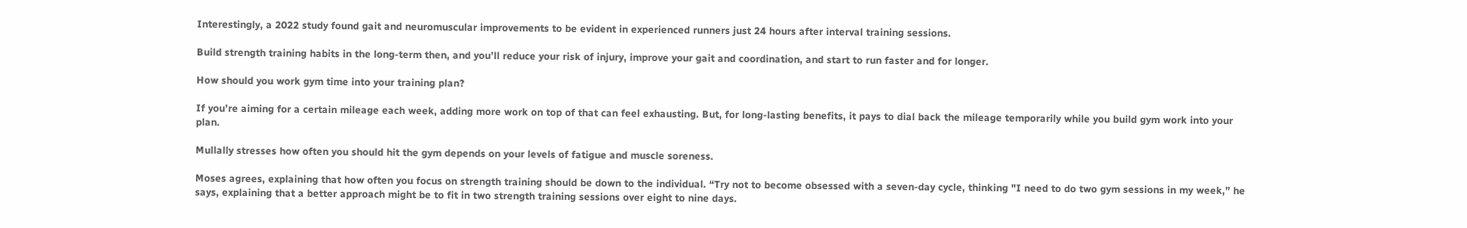Interestingly, a 2022 study found gait and neuromuscular improvements to be evident in experienced runners just 24 hours after interval training sessions.

Build strength training habits in the long-term then, and you’ll reduce your risk of injury, improve your gait and coordination, and start to run faster and for longer.

How should you work gym time into your training plan?

If you’re aiming for a certain mileage each week, adding more work on top of that can feel exhausting. But, for long-lasting benefits, it pays to dial back the mileage temporarily while you build gym work into your plan.

Mullally stresses how often you should hit the gym depends on your levels of fatigue and muscle soreness.

Moses agrees, explaining that how often you focus on strength training should be down to the individual. “Try not to become obsessed with a seven-day cycle, thinking "I need to do two gym sessions in my week,” he says, explaining that a better approach might be to fit in two strength training sessions over eight to nine days.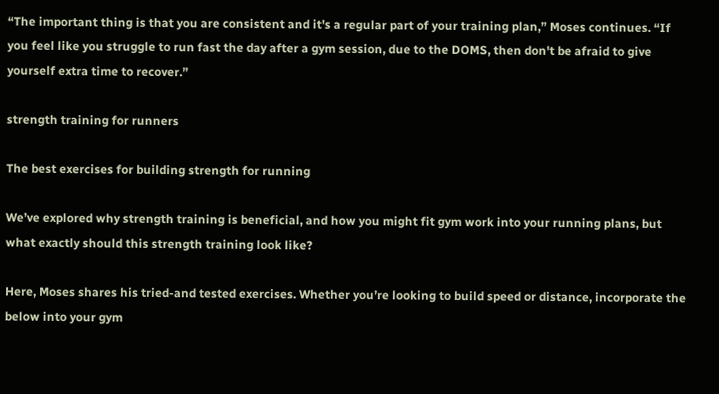“The important thing is that you are consistent and it's a regular part of your training plan,” Moses continues. “If you feel like you struggle to run fast the day after a gym session, due to the DOMS, then don't be afraid to give yourself extra time to recover.”

strength training for runners

The best exercises for building strength for running

We’ve explored why strength training is beneficial, and how you might fit gym work into your running plans, but what exactly should this strength training look like?

Here, Moses shares his tried-and tested exercises. Whether you’re looking to build speed or distance, incorporate the below into your gym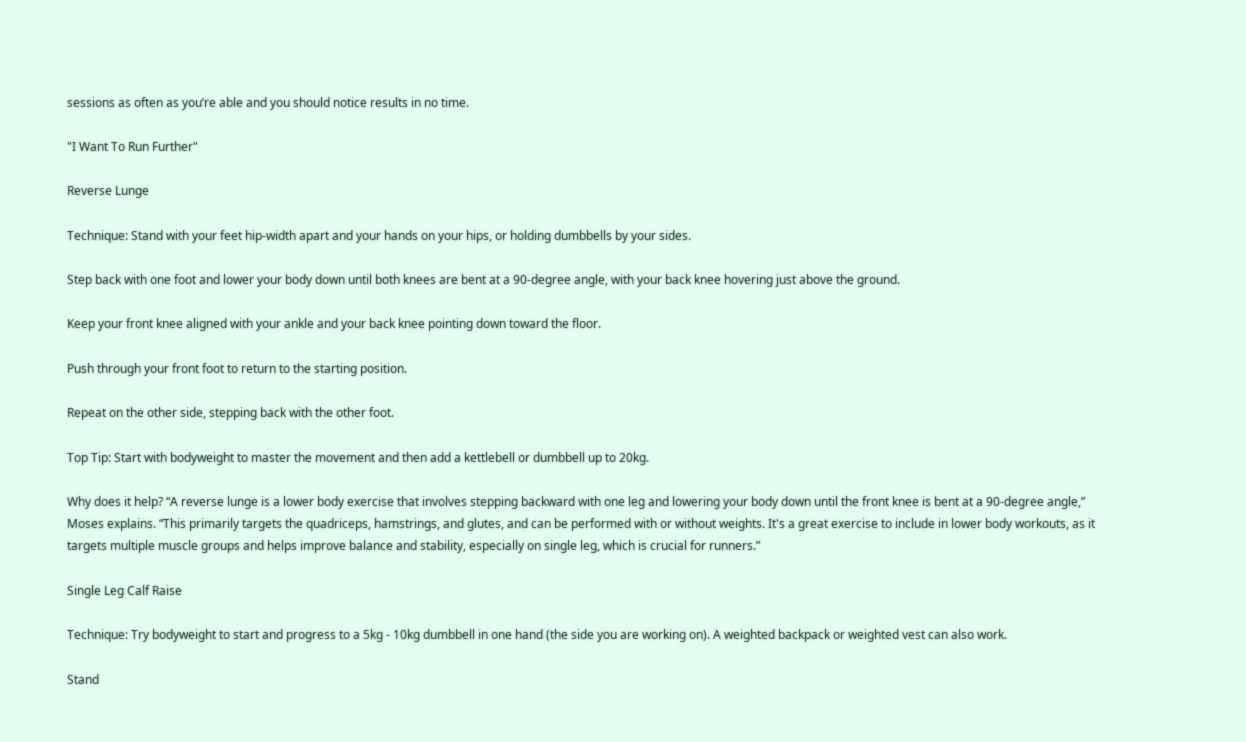sessions as often as you’re able and you should notice results in no time.

"I Want To Run Further"

Reverse Lunge

Technique: Stand with your feet hip-width apart and your hands on your hips, or holding dumbbells by your sides.

Step back with one foot and lower your body down until both knees are bent at a 90-degree angle, with your back knee hovering just above the ground.

Keep your front knee aligned with your ankle and your back knee pointing down toward the floor.

Push through your front foot to return to the starting position.

Repeat on the other side, stepping back with the other foot.

Top Tip: Start with bodyweight to master the movement and then add a kettlebell or dumbbell up to 20kg.

Why does it help? “A reverse lunge is a lower body exercise that involves stepping backward with one leg and lowering your body down until the front knee is bent at a 90-degree angle,” Moses explains. “This primarily targets the quadriceps, hamstrings, and glutes, and can be performed with or without weights. It's a great exercise to include in lower body workouts, as it targets multiple muscle groups and helps improve balance and stability, especially on single leg, which is crucial for runners.”

Single Leg Calf Raise

Technique: Try bodyweight to start and progress to a 5kg - 10kg dumbbell in one hand (the side you are working on). A weighted backpack or weighted vest can also work.

Stand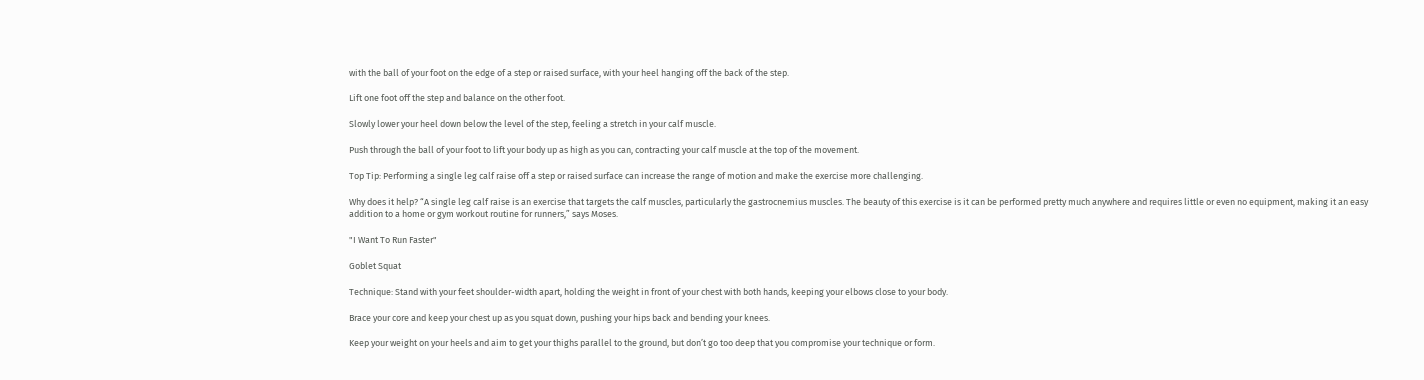with the ball of your foot on the edge of a step or raised surface, with your heel hanging off the back of the step.

Lift one foot off the step and balance on the other foot.

Slowly lower your heel down below the level of the step, feeling a stretch in your calf muscle.

Push through the ball of your foot to lift your body up as high as you can, contracting your calf muscle at the top of the movement.

Top Tip: Performing a single leg calf raise off a step or raised surface can increase the range of motion and make the exercise more challenging.

Why does it help? “A single leg calf raise is an exercise that targets the calf muscles, particularly the gastrocnemius muscles. The beauty of this exercise is it can be performed pretty much anywhere and requires little or even no equipment, making it an easy addition to a home or gym workout routine for runners,” says Moses.

"I Want To Run Faster"

Goblet Squat

Technique: Stand with your feet shoulder-width apart, holding the weight in front of your chest with both hands, keeping your elbows close to your body.

Brace your core and keep your chest up as you squat down, pushing your hips back and bending your knees.

Keep your weight on your heels and aim to get your thighs parallel to the ground, but don’t go too deep that you compromise your technique or form.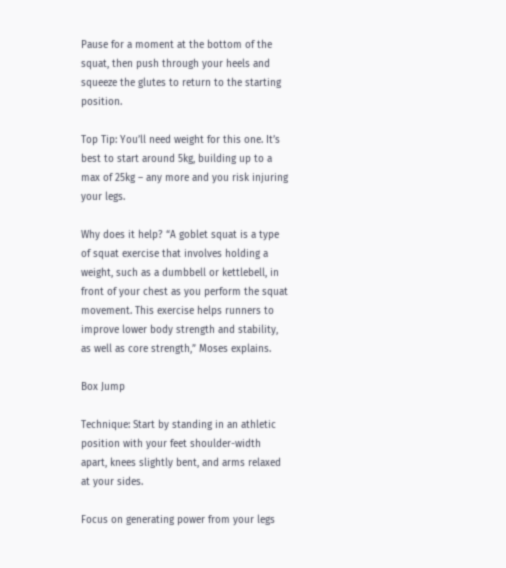Pause for a moment at the bottom of the squat, then push through your heels and squeeze the glutes to return to the starting position.

Top Tip: You’ll need weight for this one. It’s best to start around 5kg, building up to a max of 25kg – any more and you risk injuring your legs.

Why does it help? “A goblet squat is a type of squat exercise that involves holding a weight, such as a dumbbell or kettlebell, in front of your chest as you perform the squat movement. This exercise helps runners to improve lower body strength and stability, as well as core strength,” Moses explains.

Box Jump

Technique: Start by standing in an athletic position with your feet shoulder-width apart, knees slightly bent, and arms relaxed at your sides.

Focus on generating power from your legs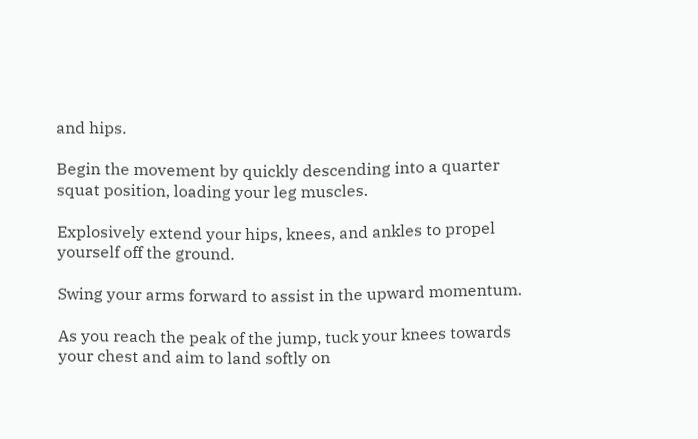and hips.

Begin the movement by quickly descending into a quarter squat position, loading your leg muscles.

Explosively extend your hips, knees, and ankles to propel yourself off the ground.

Swing your arms forward to assist in the upward momentum.

As you reach the peak of the jump, tuck your knees towards your chest and aim to land softly on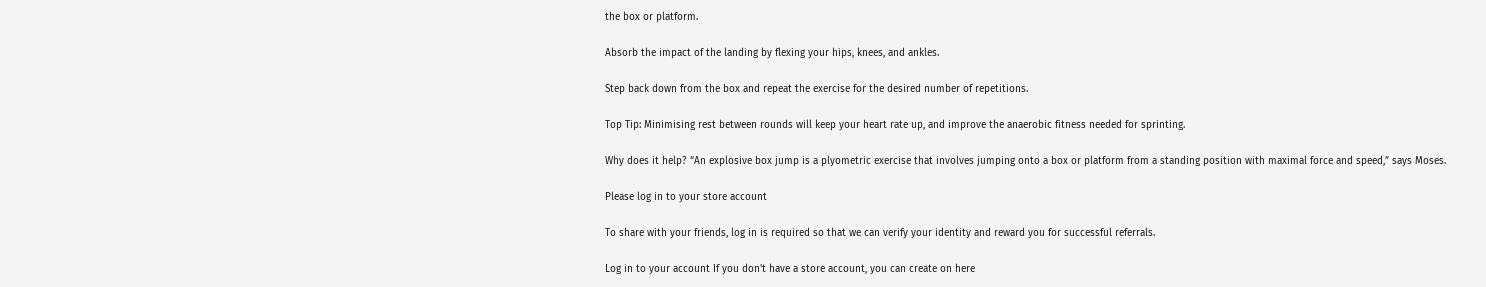the box or platform.

Absorb the impact of the landing by flexing your hips, knees, and ankles.

Step back down from the box and repeat the exercise for the desired number of repetitions.

Top Tip: Minimising rest between rounds will keep your heart rate up, and improve the anaerobic fitness needed for sprinting.

Why does it help? “An explosive box jump is a plyometric exercise that involves jumping onto a box or platform from a standing position with maximal force and speed,” says Moses.

Please log in to your store account

To share with your friends, log in is required so that we can verify your identity and reward you for successful referrals.

Log in to your account If you don't have a store account, you can create on here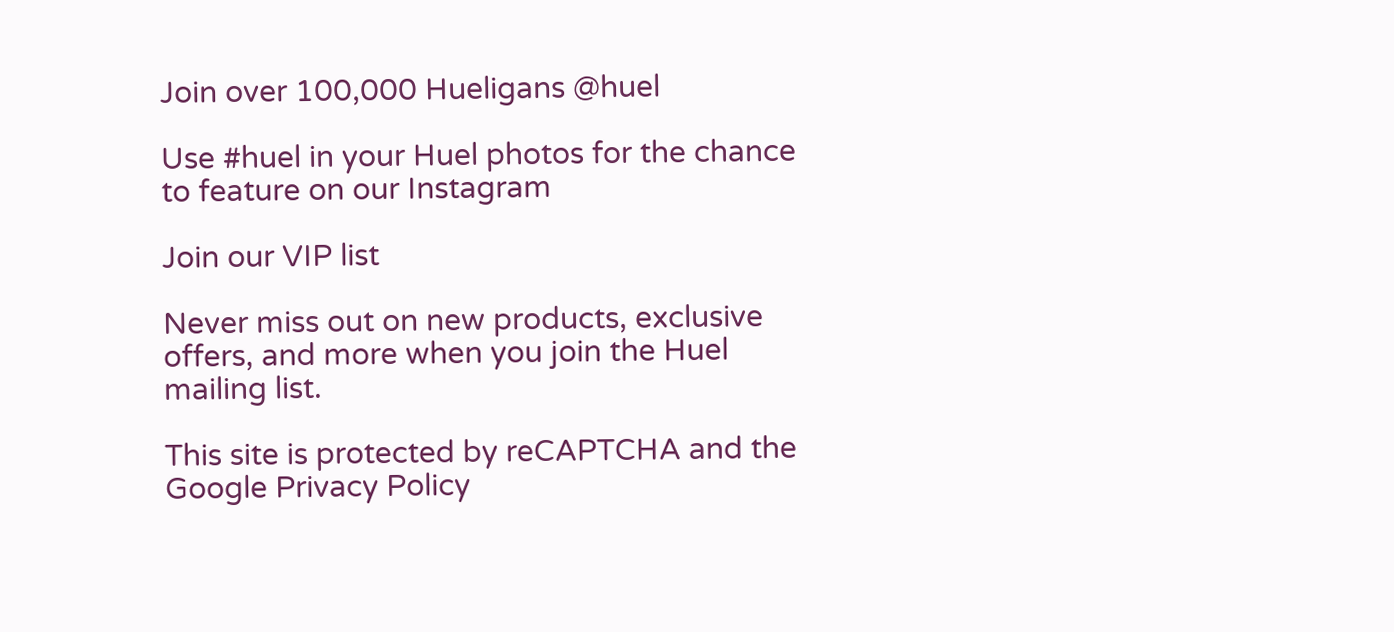Join over 100,000 Hueligans @huel

Use #huel in your Huel photos for the chance to feature on our Instagram

Join our VIP list

Never miss out on new products, exclusive offers, and more when you join the Huel mailing list.

This site is protected by reCAPTCHA and the Google Privacy Policy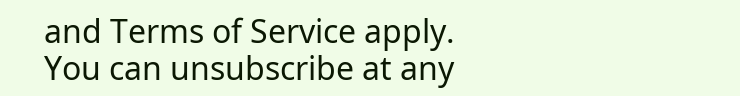and Terms of Service apply. You can unsubscribe at any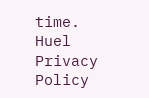time. Huel Privacy Policy